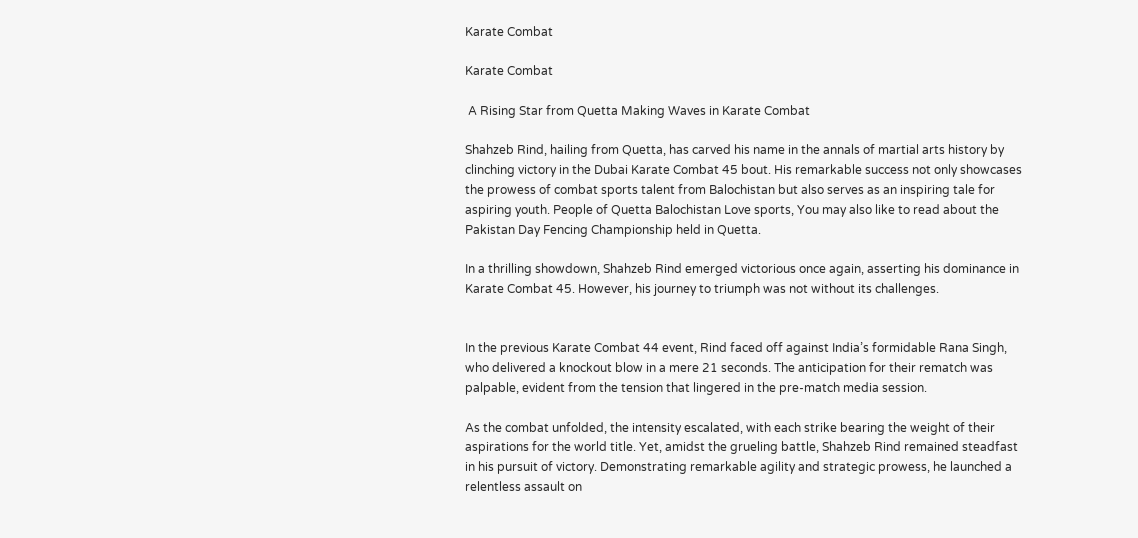Karate Combat

Karate Combat

 A Rising Star from Quetta Making Waves in Karate Combat

Shahzeb Rind, hailing from Quetta, has carved his name in the annals of martial arts history by clinching victory in the Dubai Karate Combat 45 bout. His remarkable success not only showcases the prowess of combat sports talent from Balochistan but also serves as an inspiring tale for aspiring youth. People of Quetta Balochistan Love sports, You may also like to read about the Pakistan Day Fencing Championship held in Quetta.

In a thrilling showdown, Shahzeb Rind emerged victorious once again, asserting his dominance in Karate Combat 45. However, his journey to triumph was not without its challenges.


In the previous Karate Combat 44 event, Rind faced off against India’s formidable Rana Singh, who delivered a knockout blow in a mere 21 seconds. The anticipation for their rematch was palpable, evident from the tension that lingered in the pre-match media session.

As the combat unfolded, the intensity escalated, with each strike bearing the weight of their aspirations for the world title. Yet, amidst the grueling battle, Shahzeb Rind remained steadfast in his pursuit of victory. Demonstrating remarkable agility and strategic prowess, he launched a relentless assault on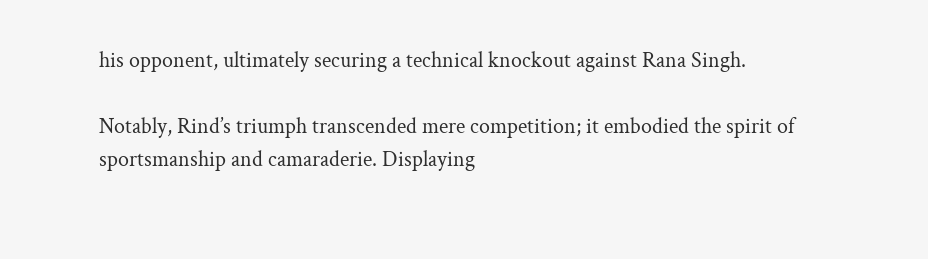his opponent, ultimately securing a technical knockout against Rana Singh.

Notably, Rind’s triumph transcended mere competition; it embodied the spirit of sportsmanship and camaraderie. Displaying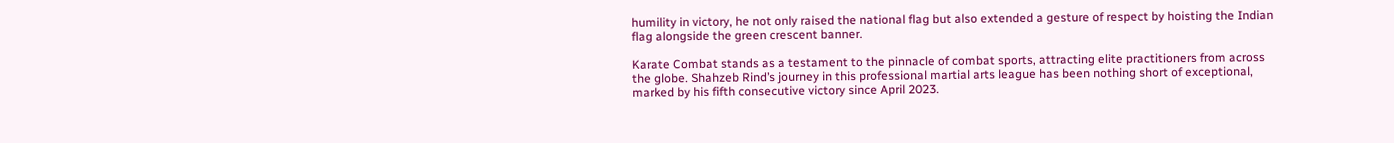humility in victory, he not only raised the national flag but also extended a gesture of respect by hoisting the Indian flag alongside the green crescent banner.

Karate Combat stands as a testament to the pinnacle of combat sports, attracting elite practitioners from across the globe. Shahzeb Rind’s journey in this professional martial arts league has been nothing short of exceptional, marked by his fifth consecutive victory since April 2023.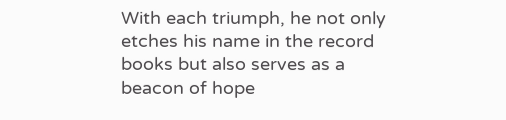With each triumph, he not only etches his name in the record books but also serves as a beacon of hope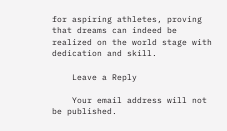for aspiring athletes, proving that dreams can indeed be realized on the world stage with dedication and skill.

    Leave a Reply

    Your email address will not be published.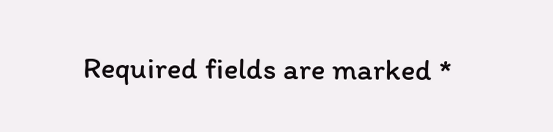Required fields are marked *